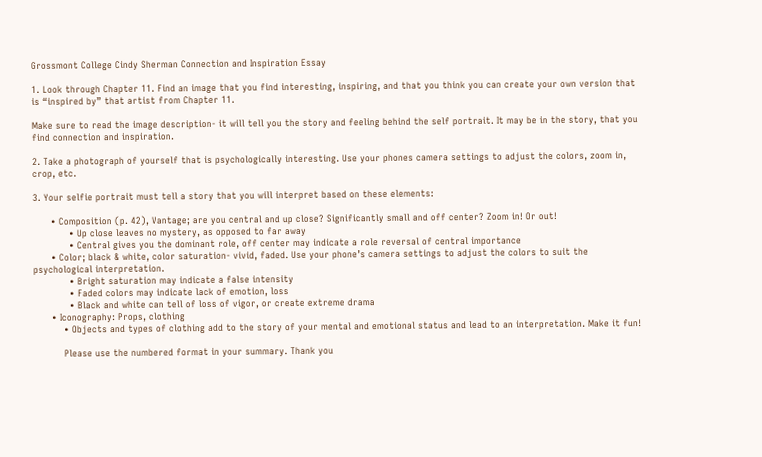Grossmont College Cindy Sherman Connection and Inspiration Essay

1. Look through Chapter 11. Find an image that you find interesting, inspiring, and that you think you can create your own version that is “inspired by” that artist from Chapter 11.

Make sure to read the image description- it will tell you the story and feeling behind the self portrait. It may be in the story, that you find connection and inspiration.

2. Take a photograph of yourself that is psychologically interesting. Use your phones camera settings to adjust the colors, zoom in, crop, etc.

3. Your selfie portrait must tell a story that you will interpret based on these elements:

      • Composition (p. 42), Vantage; are you central and up close? Significantly small and off center? Zoom in! Or out!
            • Up close leaves no mystery, as opposed to far away
            • Central gives you the dominant role, off center may indicate a role reversal of central importance
      • Color; black & white, color saturation- vivid, faded. Use your phone’s camera settings to adjust the colors to suit the psychological interpretation.
            • Bright saturation may indicate a false intensity
            • Faded colors may indicate lack of emotion, loss
            • Black and white can tell of loss of vigor, or create extreme drama
      • Iconography: Props, clothing
          • Objects and types of clothing add to the story of your mental and emotional status and lead to an interpretation. Make it fun!

          Please use the numbered format in your summary. Thank you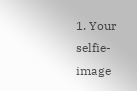1. Your selfie- image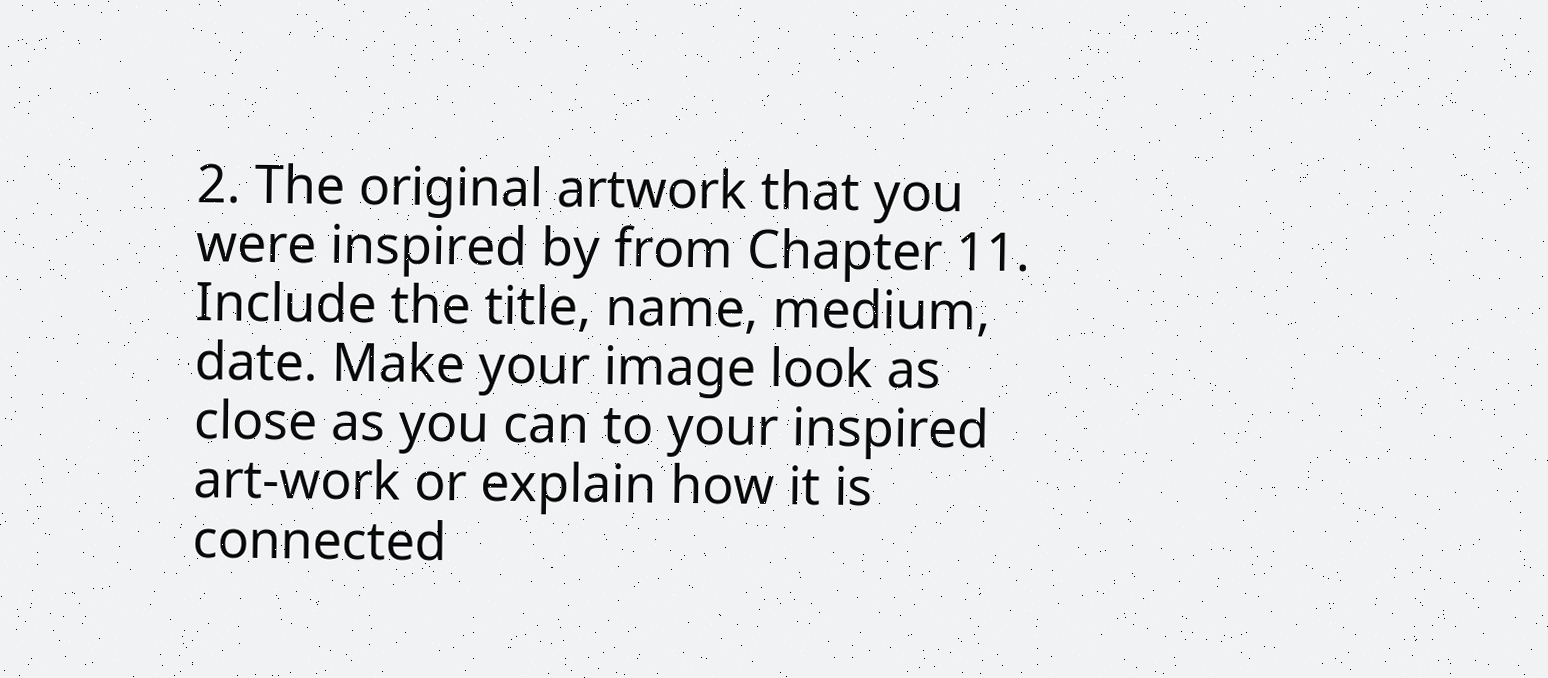2. The original artwork that you were inspired by from Chapter 11. Include the title, name, medium, date. Make your image look as close as you can to your inspired art-work or explain how it is connected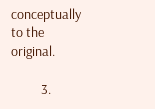conceptually to the original.

          3.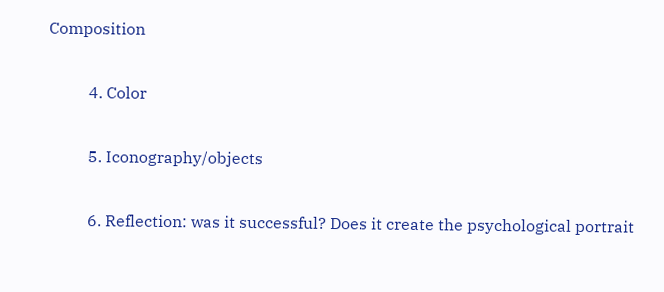Composition

          4. Color

          5. Iconography/objects

          6. Reflection: was it successful? Does it create the psychological portrait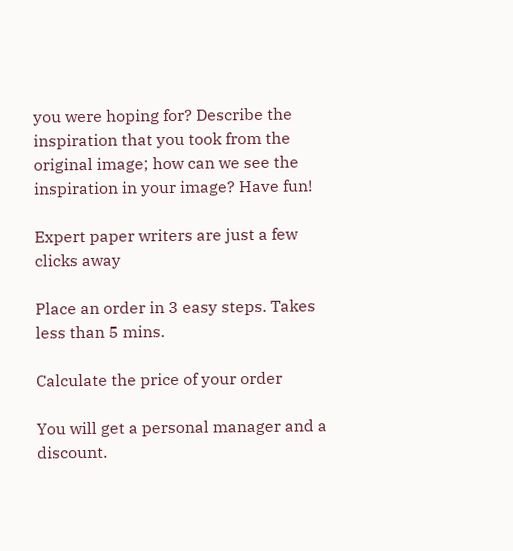you were hoping for? Describe the inspiration that you took from the original image; how can we see the inspiration in your image? Have fun!

Expert paper writers are just a few clicks away

Place an order in 3 easy steps. Takes less than 5 mins.

Calculate the price of your order

You will get a personal manager and a discount.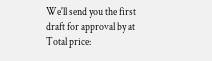We'll send you the first draft for approval by at
Total price: